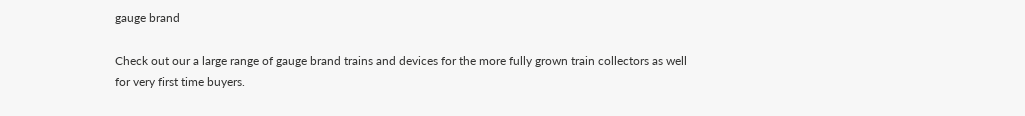gauge brand

Check out our a large range of gauge brand trains and devices for the more fully grown train collectors as well for very first time buyers.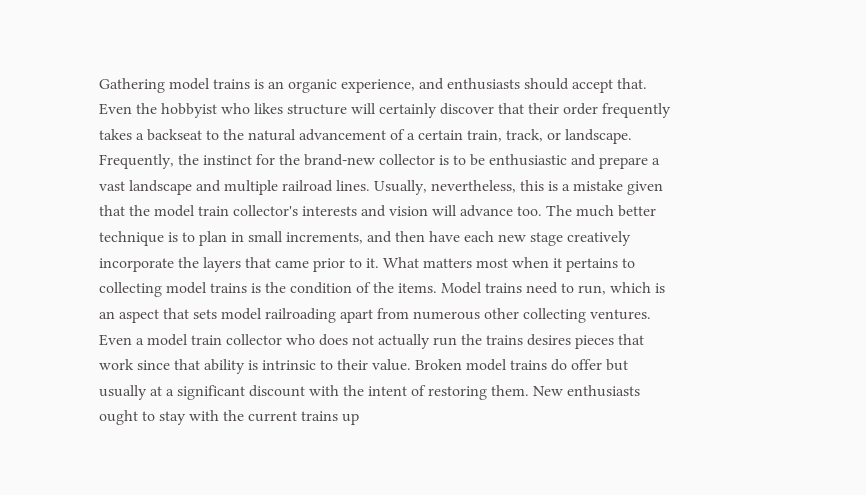Gathering model trains is an organic experience, and enthusiasts should accept that. Even the hobbyist who likes structure will certainly discover that their order frequently takes a backseat to the natural advancement of a certain train, track, or landscape. Frequently, the instinct for the brand-new collector is to be enthusiastic and prepare a vast landscape and multiple railroad lines. Usually, nevertheless, this is a mistake given that the model train collector's interests and vision will advance too. The much better technique is to plan in small increments, and then have each new stage creatively incorporate the layers that came prior to it. What matters most when it pertains to collecting model trains is the condition of the items. Model trains need to run, which is an aspect that sets model railroading apart from numerous other collecting ventures. Even a model train collector who does not actually run the trains desires pieces that work since that ability is intrinsic to their value. Broken model trains do offer but usually at a significant discount with the intent of restoring them. New enthusiasts ought to stay with the current trains up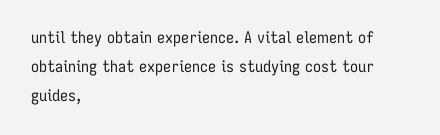until they obtain experience. A vital element of obtaining that experience is studying cost tour guides,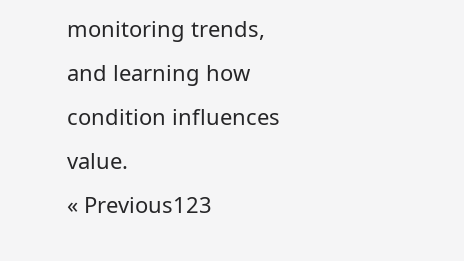monitoring trends, and learning how condition influences value.
« Previous123